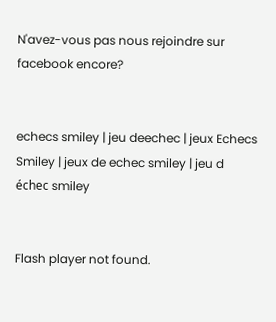N'avez-vous pas nous rejoindre sur facebook encore?


echecs smiley | jeu deechec | jeux Echecs Smiley | jeux de echec smiley | jeu d échec smiley


Flash player not found.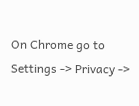On Chrome go to Settings -> Privacy ->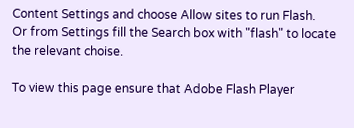Content Settings and choose Allow sites to run Flash.
Or from Settings fill the Search box with "flash" to locate the relevant choise.

To view this page ensure that Adobe Flash Player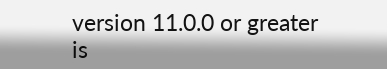version 11.0.0 or greater is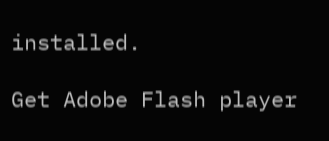installed.

Get Adobe Flash player